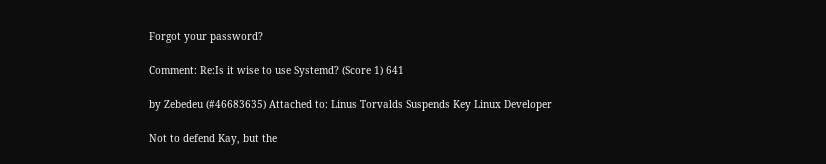Forgot your password?

Comment: Re:Is it wise to use Systemd? (Score 1) 641

by Zebedeu (#46683635) Attached to: Linus Torvalds Suspends Key Linux Developer

Not to defend Kay, but the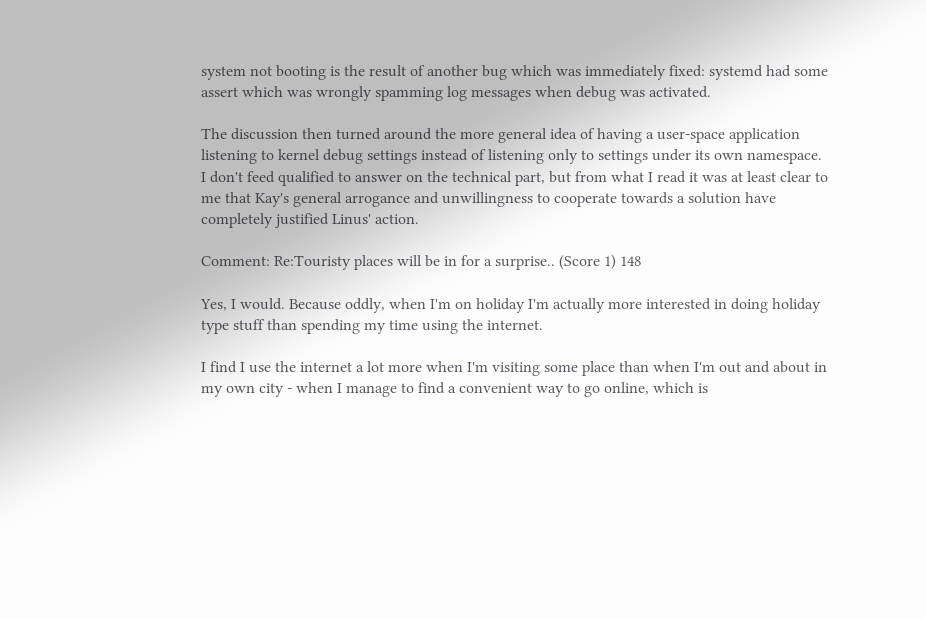system not booting is the result of another bug which was immediately fixed: systemd had some assert which was wrongly spamming log messages when debug was activated.

The discussion then turned around the more general idea of having a user-space application listening to kernel debug settings instead of listening only to settings under its own namespace.
I don't feed qualified to answer on the technical part, but from what I read it was at least clear to me that Kay's general arrogance and unwillingness to cooperate towards a solution have completely justified Linus' action.

Comment: Re:Touristy places will be in for a surprise.. (Score 1) 148

Yes, I would. Because oddly, when I'm on holiday I'm actually more interested in doing holiday type stuff than spending my time using the internet.

I find I use the internet a lot more when I'm visiting some place than when I'm out and about in my own city - when I manage to find a convenient way to go online, which is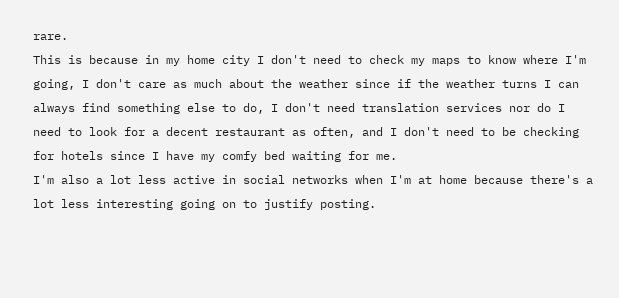rare.
This is because in my home city I don't need to check my maps to know where I'm going, I don't care as much about the weather since if the weather turns I can always find something else to do, I don't need translation services nor do I need to look for a decent restaurant as often, and I don't need to be checking for hotels since I have my comfy bed waiting for me.
I'm also a lot less active in social networks when I'm at home because there's a lot less interesting going on to justify posting.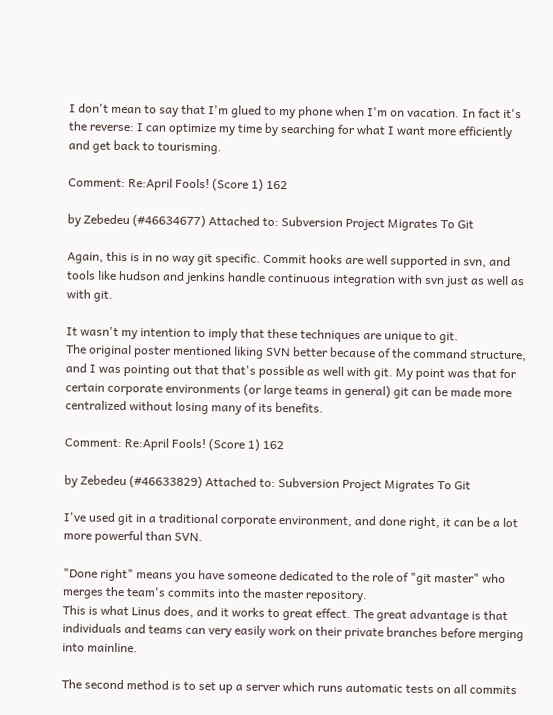I don't mean to say that I'm glued to my phone when I'm on vacation. In fact it's the reverse: I can optimize my time by searching for what I want more efficiently and get back to tourisming.

Comment: Re:April Fools! (Score 1) 162

by Zebedeu (#46634677) Attached to: Subversion Project Migrates To Git

Again, this is in no way git specific. Commit hooks are well supported in svn, and tools like hudson and jenkins handle continuous integration with svn just as well as with git.

It wasn't my intention to imply that these techniques are unique to git.
The original poster mentioned liking SVN better because of the command structure, and I was pointing out that that's possible as well with git. My point was that for certain corporate environments (or large teams in general) git can be made more centralized without losing many of its benefits.

Comment: Re:April Fools! (Score 1) 162

by Zebedeu (#46633829) Attached to: Subversion Project Migrates To Git

I've used git in a traditional corporate environment, and done right, it can be a lot more powerful than SVN.

"Done right" means you have someone dedicated to the role of "git master" who merges the team's commits into the master repository.
This is what Linus does, and it works to great effect. The great advantage is that individuals and teams can very easily work on their private branches before merging into mainline.

The second method is to set up a server which runs automatic tests on all commits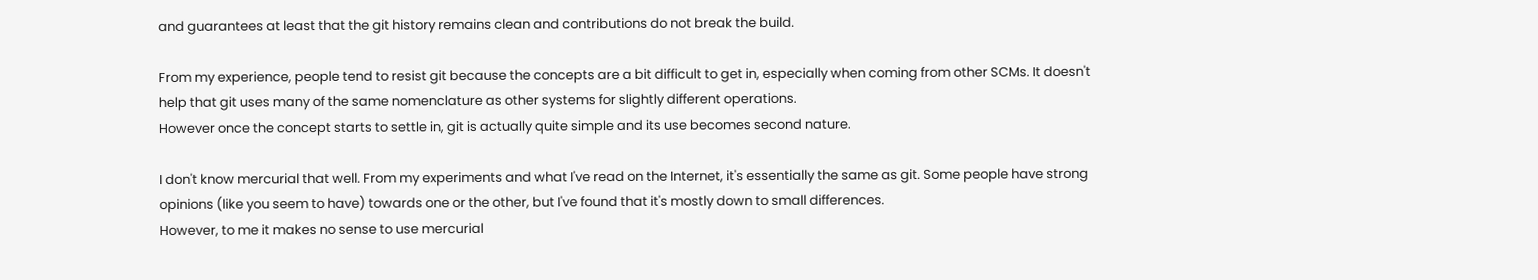and guarantees at least that the git history remains clean and contributions do not break the build.

From my experience, people tend to resist git because the concepts are a bit difficult to get in, especially when coming from other SCMs. It doesn't help that git uses many of the same nomenclature as other systems for slightly different operations.
However once the concept starts to settle in, git is actually quite simple and its use becomes second nature.

I don't know mercurial that well. From my experiments and what I've read on the Internet, it's essentially the same as git. Some people have strong opinions (like you seem to have) towards one or the other, but I've found that it's mostly down to small differences.
However, to me it makes no sense to use mercurial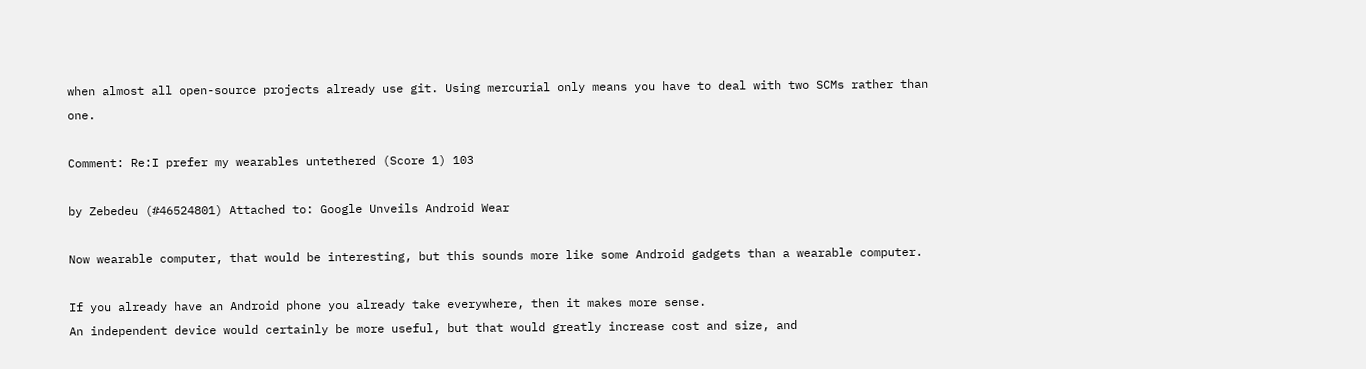when almost all open-source projects already use git. Using mercurial only means you have to deal with two SCMs rather than one.

Comment: Re:I prefer my wearables untethered (Score 1) 103

by Zebedeu (#46524801) Attached to: Google Unveils Android Wear

Now wearable computer, that would be interesting, but this sounds more like some Android gadgets than a wearable computer.

If you already have an Android phone you already take everywhere, then it makes more sense.
An independent device would certainly be more useful, but that would greatly increase cost and size, and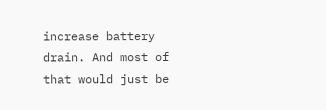increase battery drain. And most of that would just be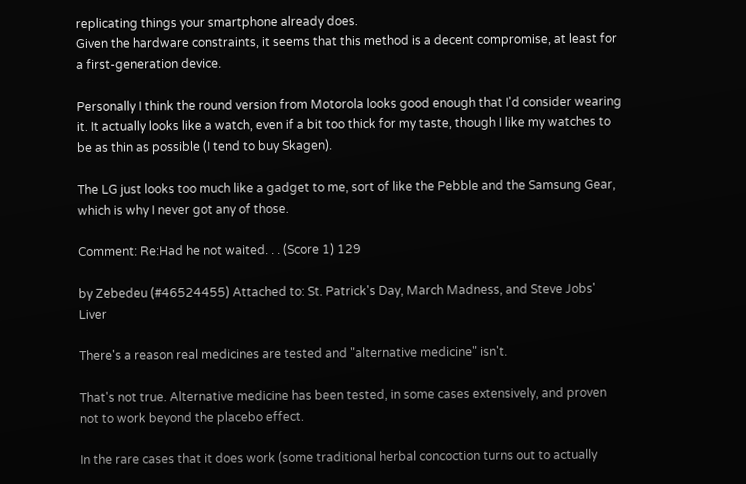replicating things your smartphone already does.
Given the hardware constraints, it seems that this method is a decent compromise, at least for a first-generation device.

Personally I think the round version from Motorola looks good enough that I'd consider wearing it. It actually looks like a watch, even if a bit too thick for my taste, though I like my watches to be as thin as possible (I tend to buy Skagen).

The LG just looks too much like a gadget to me, sort of like the Pebble and the Samsung Gear, which is why I never got any of those.

Comment: Re:Had he not waited. . . (Score 1) 129

by Zebedeu (#46524455) Attached to: St. Patrick's Day, March Madness, and Steve Jobs' Liver

There's a reason real medicines are tested and "alternative medicine" isn't.

That's not true. Alternative medicine has been tested, in some cases extensively, and proven not to work beyond the placebo effect.

In the rare cases that it does work (some traditional herbal concoction turns out to actually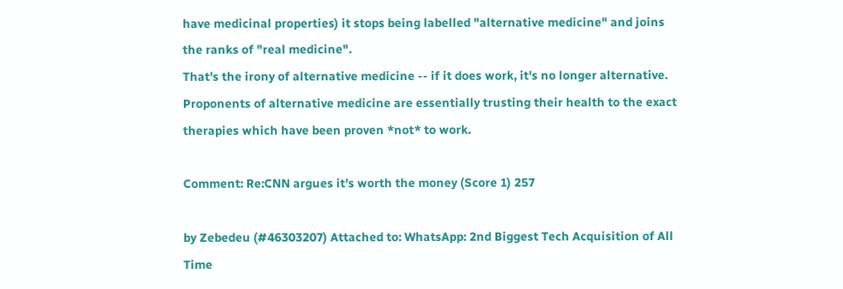have medicinal properties) it stops being labelled "alternative medicine" and joins the ranks of "real medicine".
That's the irony of alternative medicine -- if it does work, it's no longer alternative. Proponents of alternative medicine are essentially trusting their health to the exact therapies which have been proven *not* to work.

Comment: Re:CNN argues it's worth the money (Score 1) 257

by Zebedeu (#46303207) Attached to: WhatsApp: 2nd Biggest Tech Acquisition of All Time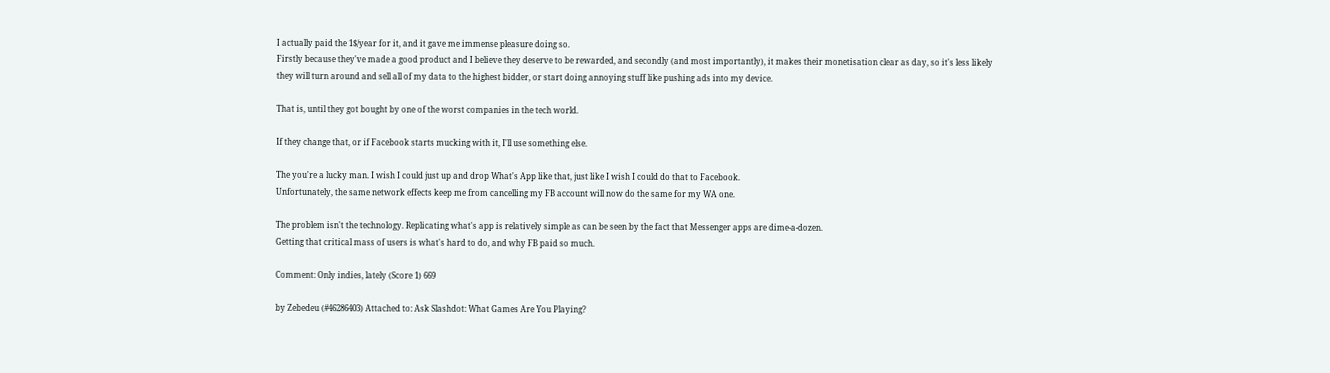I actually paid the 1$/year for it, and it gave me immense pleasure doing so.
Firstly because they've made a good product and I believe they deserve to be rewarded, and secondly (and most importantly), it makes their monetisation clear as day, so it's less likely they will turn around and sell all of my data to the highest bidder, or start doing annoying stuff like pushing ads into my device.

That is, until they got bought by one of the worst companies in the tech world.

If they change that, or if Facebook starts mucking with it, I'll use something else.

The you're a lucky man. I wish I could just up and drop What's App like that, just like I wish I could do that to Facebook.
Unfortunately, the same network effects keep me from cancelling my FB account will now do the same for my WA one.

The problem isn't the technology. Replicating what's app is relatively simple as can be seen by the fact that Messenger apps are dime-a-dozen.
Getting that critical mass of users is what's hard to do, and why FB paid so much.

Comment: Only indies, lately (Score 1) 669

by Zebedeu (#46286403) Attached to: Ask Slashdot: What Games Are You Playing?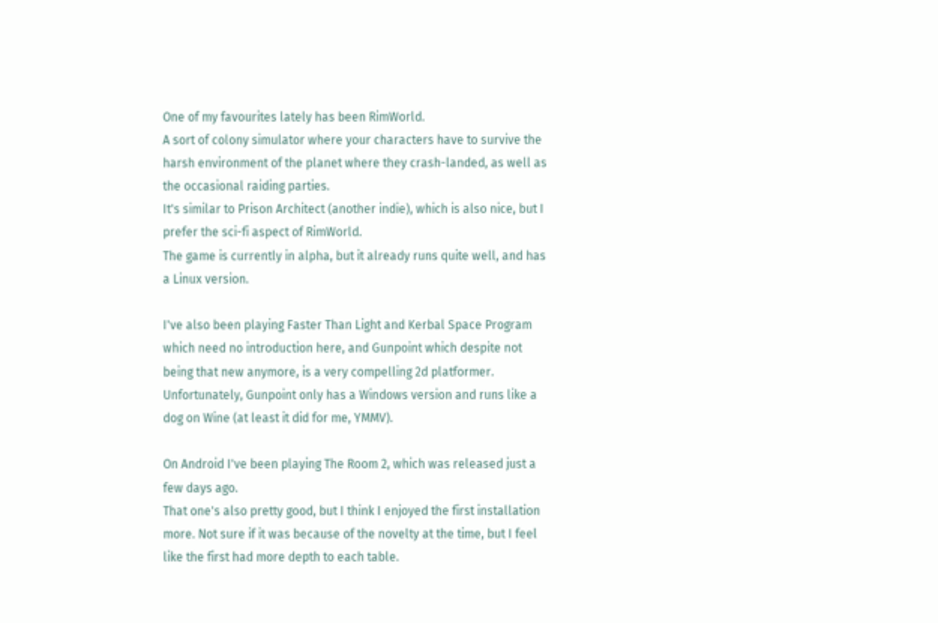One of my favourites lately has been RimWorld.
A sort of colony simulator where your characters have to survive the harsh environment of the planet where they crash-landed, as well as the occasional raiding parties.
It's similar to Prison Architect (another indie), which is also nice, but I prefer the sci-fi aspect of RimWorld.
The game is currently in alpha, but it already runs quite well, and has a Linux version.

I've also been playing Faster Than Light and Kerbal Space Program which need no introduction here, and Gunpoint which despite not being that new anymore, is a very compelling 2d platformer.
Unfortunately, Gunpoint only has a Windows version and runs like a dog on Wine (at least it did for me, YMMV).

On Android I've been playing The Room 2, which was released just a few days ago.
That one's also pretty good, but I think I enjoyed the first installation more. Not sure if it was because of the novelty at the time, but I feel like the first had more depth to each table.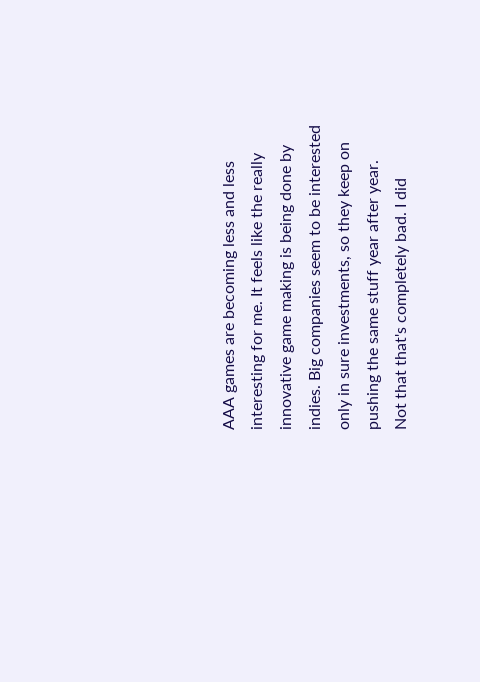AAA games are becoming less and less interesting for me. It feels like the really innovative game making is being done by indies. Big companies seem to be interested only in sure investments, so they keep on pushing the same stuff year after year.
Not that that's completely bad. I did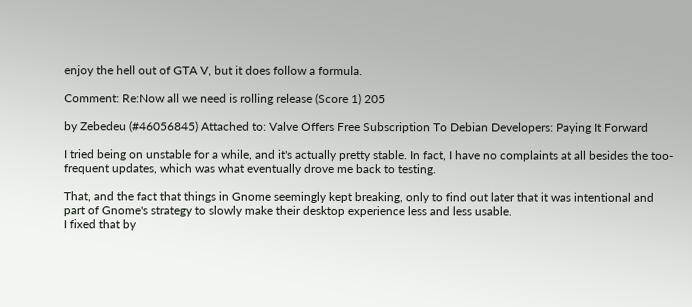enjoy the hell out of GTA V, but it does follow a formula.

Comment: Re:Now all we need is rolling release (Score 1) 205

by Zebedeu (#46056845) Attached to: Valve Offers Free Subscription To Debian Developers: Paying It Forward

I tried being on unstable for a while, and it's actually pretty stable. In fact, I have no complaints at all besides the too-frequent updates, which was what eventually drove me back to testing.

That, and the fact that things in Gnome seemingly kept breaking, only to find out later that it was intentional and part of Gnome's strategy to slowly make their desktop experience less and less usable.
I fixed that by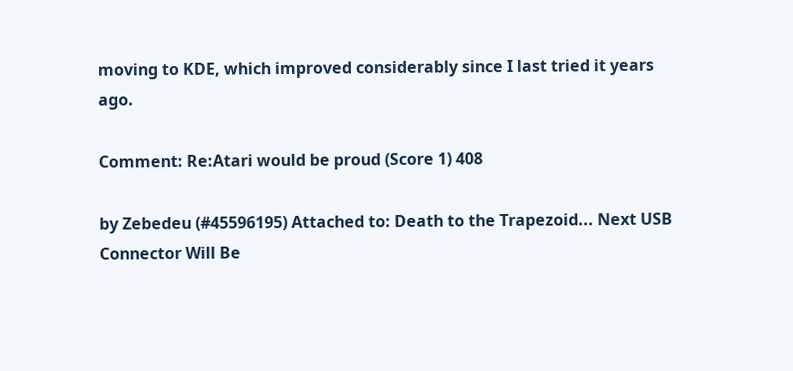moving to KDE, which improved considerably since I last tried it years ago.

Comment: Re:Atari would be proud (Score 1) 408

by Zebedeu (#45596195) Attached to: Death to the Trapezoid... Next USB Connector Will Be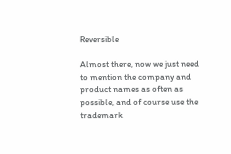Reversible

Almost there, now we just need to mention the company and product names as often as possible, and of course use the trademark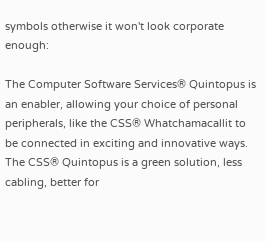symbols otherwise it won't look corporate enough:

The Computer Software Services® Quintopus is an enabler, allowing your choice of personal peripherals, like the CSS® Whatchamacallit to be connected in exciting and innovative ways. The CSS® Quintopus is a green solution, less cabling, better for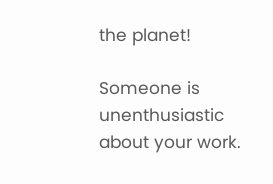the planet!

Someone is unenthusiastic about your work.